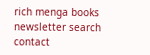rich menga books newsletter search contact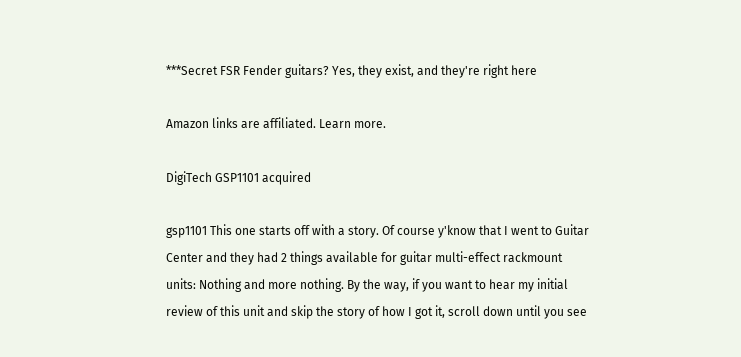***Secret FSR Fender guitars? Yes, they exist, and they're right here

Amazon links are affiliated. Learn more.

DigiTech GSP1101 acquired

gsp1101 This one starts off with a story. Of course y'know that I went to Guitar Center and they had 2 things available for guitar multi-effect rackmount units: Nothing and more nothing. By the way, if you want to hear my initial review of this unit and skip the story of how I got it, scroll down until you see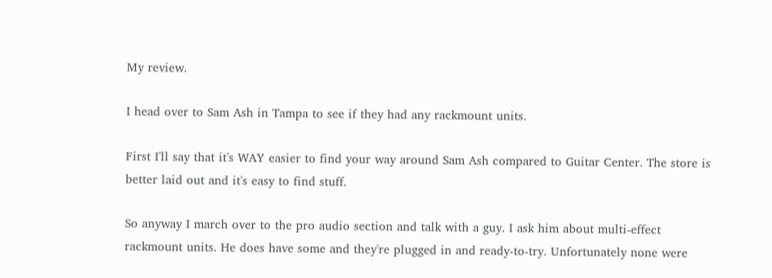My review.

I head over to Sam Ash in Tampa to see if they had any rackmount units.

First I'll say that it's WAY easier to find your way around Sam Ash compared to Guitar Center. The store is better laid out and it's easy to find stuff.

So anyway I march over to the pro audio section and talk with a guy. I ask him about multi-effect rackmount units. He does have some and they're plugged in and ready-to-try. Unfortunately none were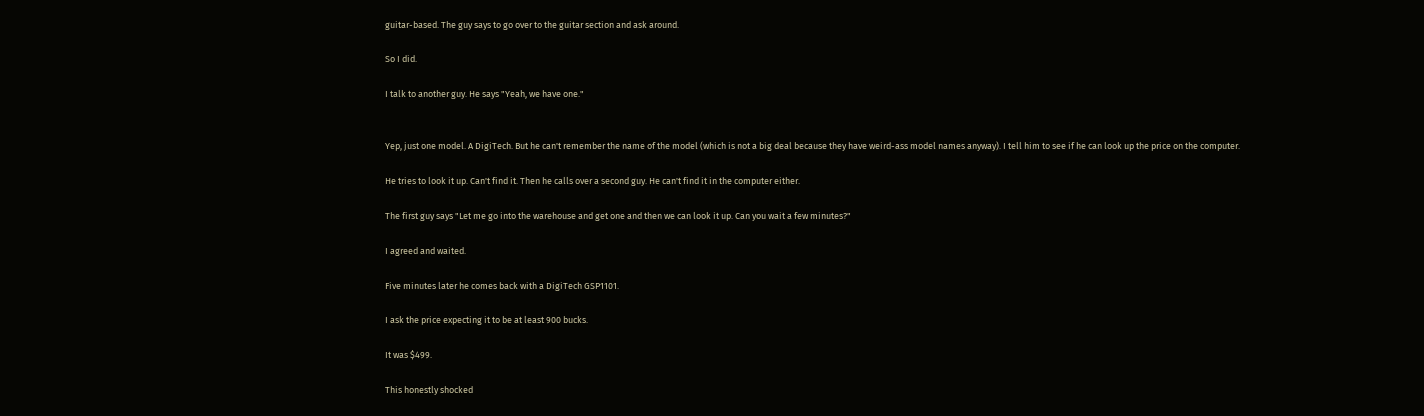guitar-based. The guy says to go over to the guitar section and ask around.

So I did.

I talk to another guy. He says "Yeah, we have one."


Yep, just one model. A DigiTech. But he can't remember the name of the model (which is not a big deal because they have weird-ass model names anyway). I tell him to see if he can look up the price on the computer.

He tries to look it up. Can't find it. Then he calls over a second guy. He can't find it in the computer either.

The first guy says "Let me go into the warehouse and get one and then we can look it up. Can you wait a few minutes?"

I agreed and waited.

Five minutes later he comes back with a DigiTech GSP1101.

I ask the price expecting it to be at least 900 bucks.

It was $499.

This honestly shocked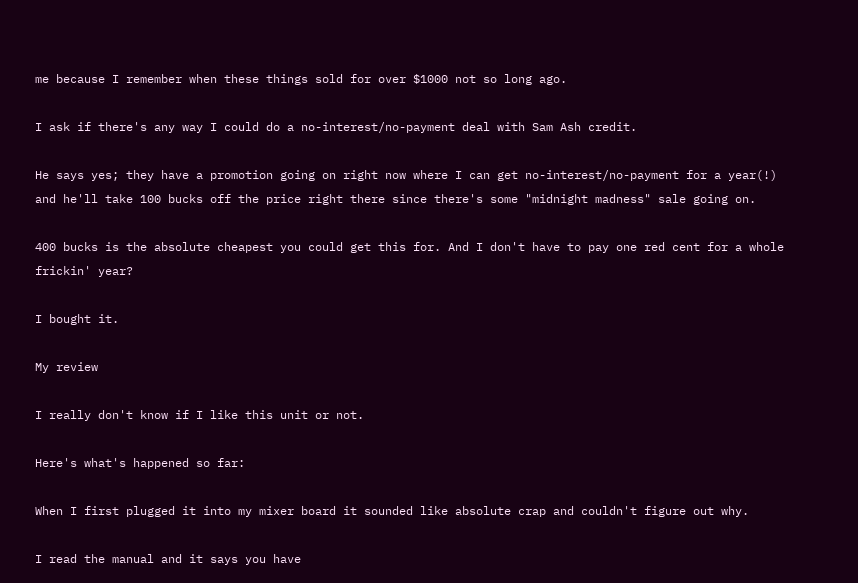me because I remember when these things sold for over $1000 not so long ago.

I ask if there's any way I could do a no-interest/no-payment deal with Sam Ash credit.

He says yes; they have a promotion going on right now where I can get no-interest/no-payment for a year(!) and he'll take 100 bucks off the price right there since there's some "midnight madness" sale going on.

400 bucks is the absolute cheapest you could get this for. And I don't have to pay one red cent for a whole frickin' year?

I bought it.

My review

I really don't know if I like this unit or not.

Here's what's happened so far:

When I first plugged it into my mixer board it sounded like absolute crap and couldn't figure out why.

I read the manual and it says you have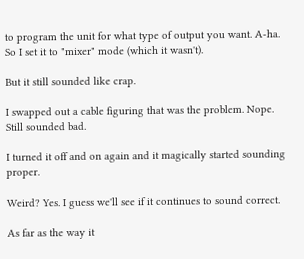to program the unit for what type of output you want. A-ha. So I set it to "mixer" mode (which it wasn't).

But it still sounded like crap.

I swapped out a cable figuring that was the problem. Nope. Still sounded bad.

I turned it off and on again and it magically started sounding proper.

Weird? Yes. I guess we'll see if it continues to sound correct.

As far as the way it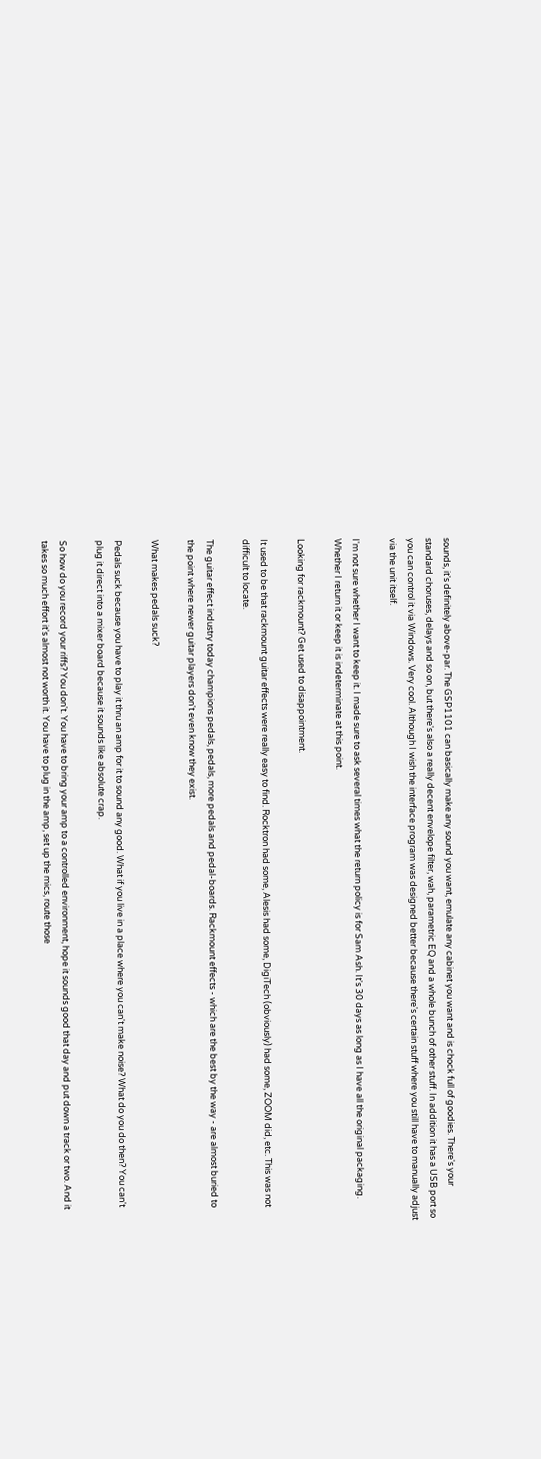sounds, it's definitely above-par. The GSP1101 can basically make any sound you want, emulate any cabinet you want and is chock full of goodies. There's your standard choruses, delays and so on, but there's also a really decent envelope filter, wah, parametric EQ and a whole bunch of other stuff. In addition it has a USB port so you can control it via Windows. Very cool. Although I wish the interface program was designed better because there's certain stuff where you still have to manually adjust via the unit itself.

I'm not sure whether I want to keep it. I made sure to ask several times what the return policy is for Sam Ash. It's 30 days as long as I have all the original packaging. Whether I return it or keep it is indeterminate at this point.

Looking for rackmount? Get used to disappointment.

It used to be that rackmount guitar effects were really easy to find. Rocktron had some, Alesis had some, DigiTech (obviously) had some, ZOOM did, etc. This was not difficult to locate.

The guitar effect industry today champions pedals, pedals, more pedals and pedal-boards. Rackmount effects - which are the best by the way - are almost buried to the point where newer guitar players don't even know they exist.

What makes pedals suck?

Pedals suck because you have to play it thru an amp for it to sound any good. What if you live in a place where you can't make noise? What do you do then? You can't plug it direct into a mixer board because it sounds like absolute crap.

So how do you record your riffs? You don't. You have to bring your amp to a controlled environment, hope it sounds good that day and put down a track or two. And it takes so much effort it's almost not worth it. You have to plug in the amp, set up the mics, route those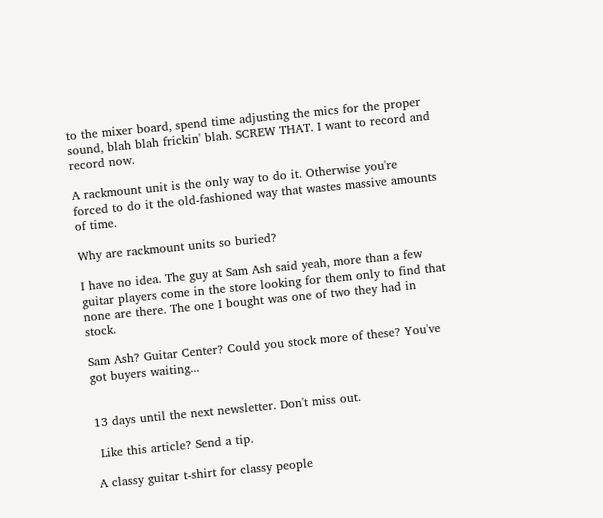to the mixer board, spend time adjusting the mics for the proper sound, blah blah frickin' blah. SCREW THAT. I want to record and record now.

A rackmount unit is the only way to do it. Otherwise you're forced to do it the old-fashioned way that wastes massive amounts of time.

Why are rackmount units so buried?

I have no idea. The guy at Sam Ash said yeah, more than a few guitar players come in the store looking for them only to find that none are there. The one I bought was one of two they had in stock.

Sam Ash? Guitar Center? Could you stock more of these? You've got buyers waiting...


13 days until the next newsletter. Don't miss out.

 Like this article? Send a tip.

A classy guitar t-shirt for classy people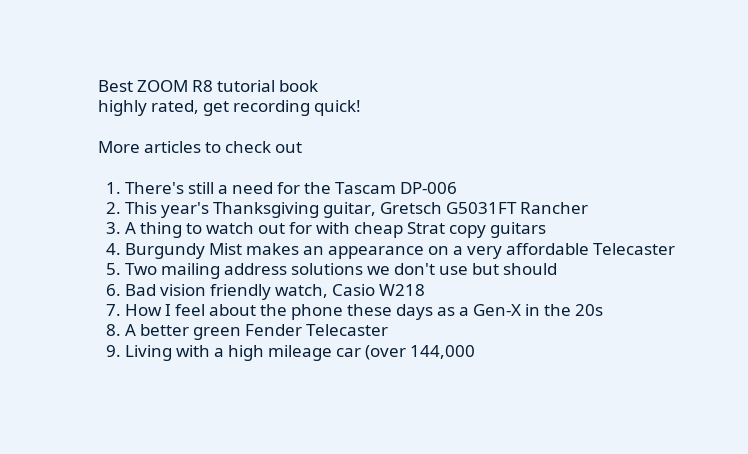Best ZOOM R8 tutorial book
highly rated, get recording quick!

More articles to check out

  1. There's still a need for the Tascam DP-006
  2. This year's Thanksgiving guitar, Gretsch G5031FT Rancher
  3. A thing to watch out for with cheap Strat copy guitars
  4. Burgundy Mist makes an appearance on a very affordable Telecaster
  5. Two mailing address solutions we don't use but should
  6. Bad vision friendly watch, Casio W218
  7. How I feel about the phone these days as a Gen-X in the 20s
  8. A better green Fender Telecaster
  9. Living with a high mileage car (over 144,000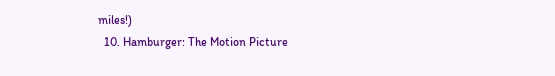miles!)
  10. Hamburger: The Motion Picture